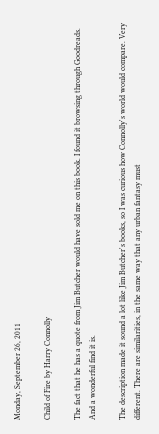Monday, September 26, 2011

Child of Fire by Harry Connolly

The fact that he has a quote from Jim Butcher would have sold me on this book. I found it browsing through Goodreads. And a wonderful find it is.

The description made it sound a lot like Jim Butcher's books, so I was curious how Connolly's world would compare. Very different. There are similarities, in the same way that any urban fantasy must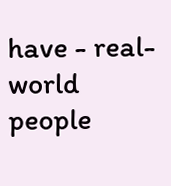have - real-world people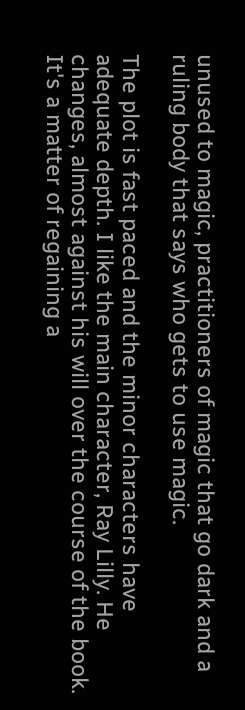unused to magic, practitioners of magic that go dark and a ruling body that says who gets to use magic.

The plot is fast paced and the minor characters have adequate depth. I like the main character, Ray Lilly. He changes, almost against his will over the course of the book. It's a matter of regaining a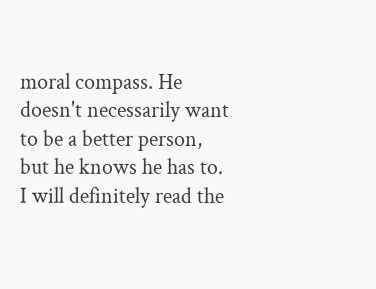moral compass. He doesn't necessarily want to be a better person, but he knows he has to. I will definitely read the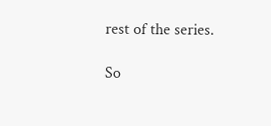rest of the series.

So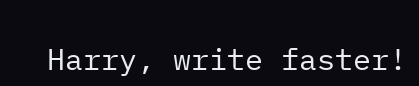Harry, write faster!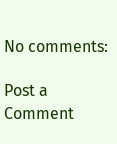No comments:

Post a Comment